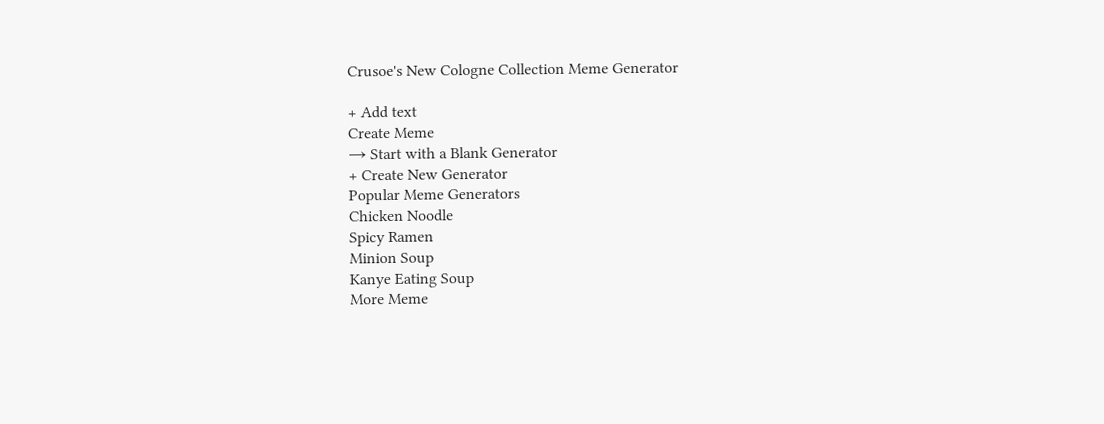Crusoe's New Cologne Collection Meme Generator

+ Add text
Create Meme
→ Start with a Blank Generator
+ Create New Generator
Popular Meme Generators
Chicken Noodle
Spicy Ramen
Minion Soup
Kanye Eating Soup
More Meme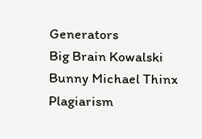Generators
Big Brain Kowalski
Bunny Michael Thinx Plagiarism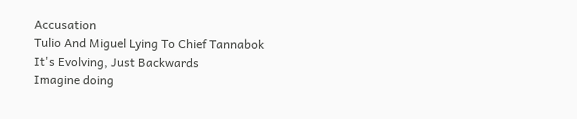Accusation
Tulio And Miguel Lying To Chief Tannabok
It's Evolving, Just Backwards
Imagine doing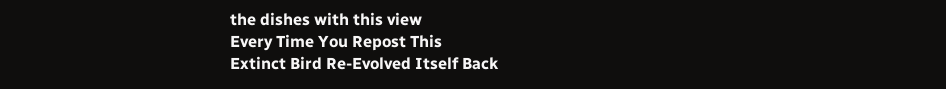the dishes with this view
Every Time You Repost This
Extinct Bird Re-Evolved Itself Back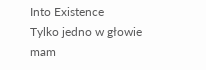Into Existence
Tylko jedno w głowie mam